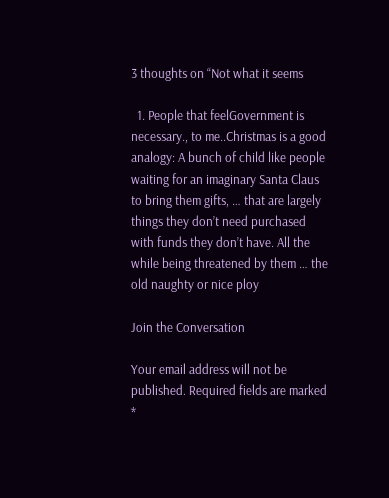3 thoughts on “Not what it seems

  1. People that feelGovernment is necessary., to me..Christmas is a good analogy: A bunch of child like people waiting for an imaginary Santa Claus to bring them gifts, … that are largely things they don’t need purchased with funds they don’t have. All the while being threatened by them … the old naughty or nice ploy

Join the Conversation

Your email address will not be published. Required fields are marked *